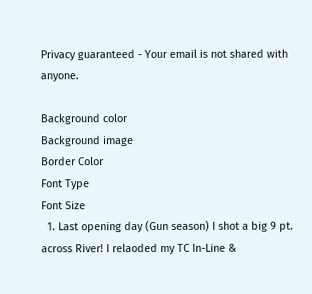Privacy guaranteed - Your email is not shared with anyone.

Background color
Background image
Border Color
Font Type
Font Size
  1. Last opening day (Gun season) I shot a big 9 pt. across River! I relaoded my TC In-Line &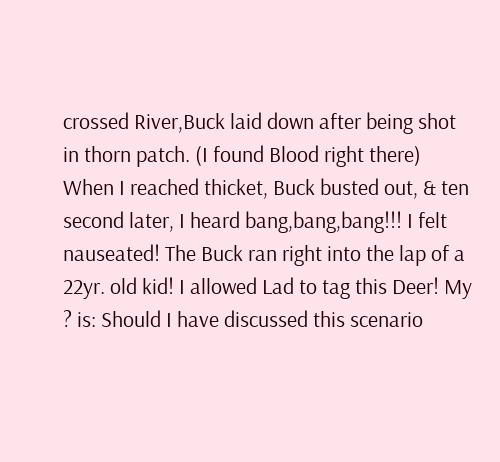crossed River,Buck laid down after being shot in thorn patch. (I found Blood right there) When I reached thicket, Buck busted out, & ten second later, I heard bang,bang,bang!!! I felt nauseated! The Buck ran right into the lap of a 22yr. old kid! I allowed Lad to tag this Deer! My ? is: Should I have discussed this scenario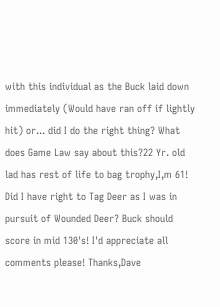with this individual as the Buck laid down immediately (Would have ran off if lightly hit) or... did I do the right thing? What does Game Law say about this?22 Yr. old lad has rest of life to bag trophy,I,m 61! Did I have right to Tag Deer as I was in pursuit of Wounded Deer? Buck should score in mid 130's! I'd appreciate all comments please! Thanks,Dave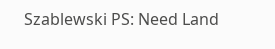Szablewski PS: Need Land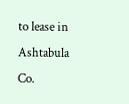to lease in Ashtabula Co.